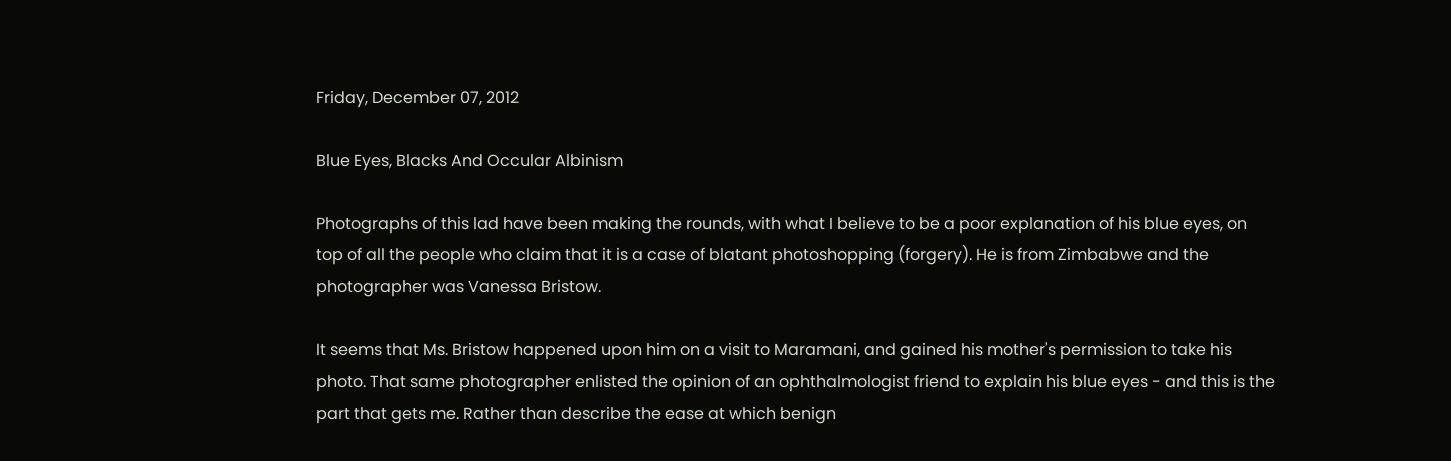Friday, December 07, 2012

Blue Eyes, Blacks And Occular Albinism

Photographs of this lad have been making the rounds, with what I believe to be a poor explanation of his blue eyes, on top of all the people who claim that it is a case of blatant photoshopping (forgery). He is from Zimbabwe and the photographer was Vanessa Bristow.

It seems that Ms. Bristow happened upon him on a visit to Maramani, and gained his mother's permission to take his photo. That same photographer enlisted the opinion of an ophthalmologist friend to explain his blue eyes - and this is the part that gets me. Rather than describe the ease at which benign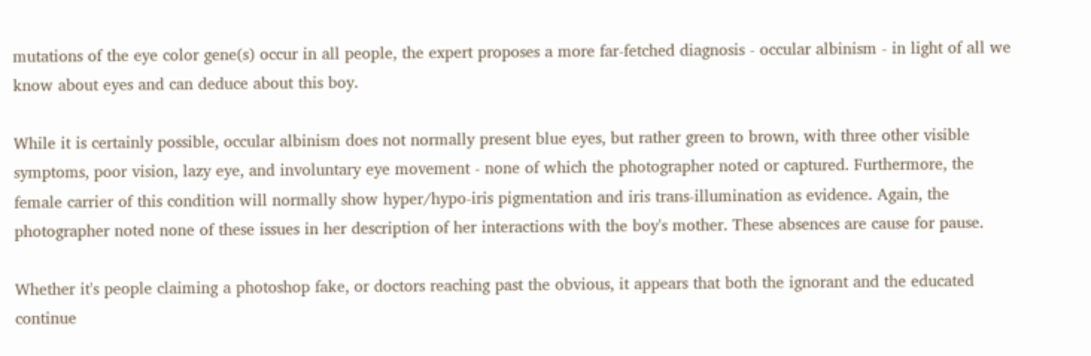mutations of the eye color gene(s) occur in all people, the expert proposes a more far-fetched diagnosis - occular albinism - in light of all we know about eyes and can deduce about this boy.

While it is certainly possible, occular albinism does not normally present blue eyes, but rather green to brown, with three other visible symptoms, poor vision, lazy eye, and involuntary eye movement - none of which the photographer noted or captured. Furthermore, the female carrier of this condition will normally show hyper/hypo-iris pigmentation and iris trans-illumination as evidence. Again, the photographer noted none of these issues in her description of her interactions with the boy's mother. These absences are cause for pause.

Whether it's people claiming a photoshop fake, or doctors reaching past the obvious, it appears that both the ignorant and the educated continue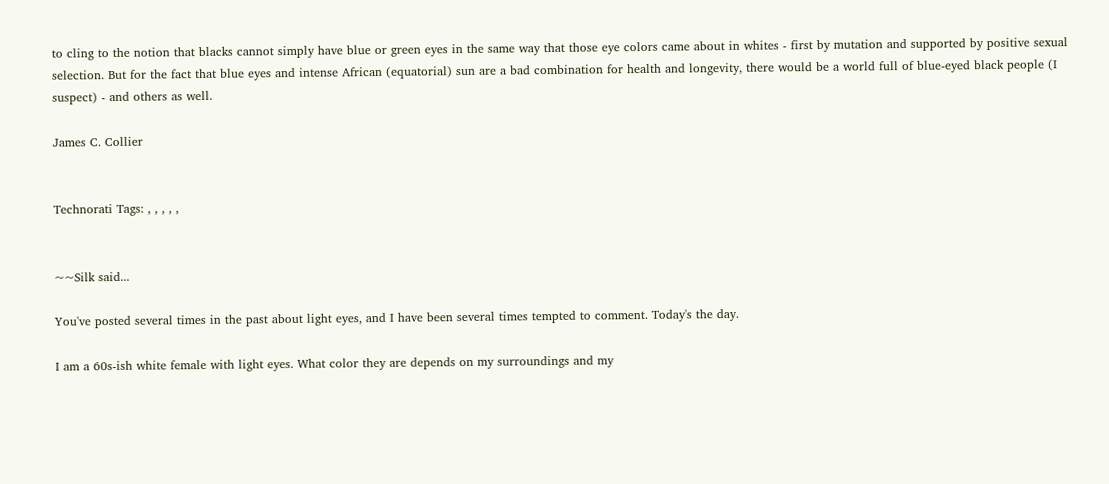to cling to the notion that blacks cannot simply have blue or green eyes in the same way that those eye colors came about in whites - first by mutation and supported by positive sexual selection. But for the fact that blue eyes and intense African (equatorial) sun are a bad combination for health and longevity, there would be a world full of blue-eyed black people (I suspect) - and others as well.

James C. Collier


Technorati Tags: , , , , ,


~~Silk said...

You've posted several times in the past about light eyes, and I have been several times tempted to comment. Today's the day.

I am a 60s-ish white female with light eyes. What color they are depends on my surroundings and my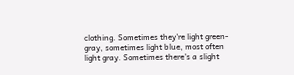clothing. Sometimes they're light green-gray, sometimes light blue, most often light gray. Sometimes there's a slight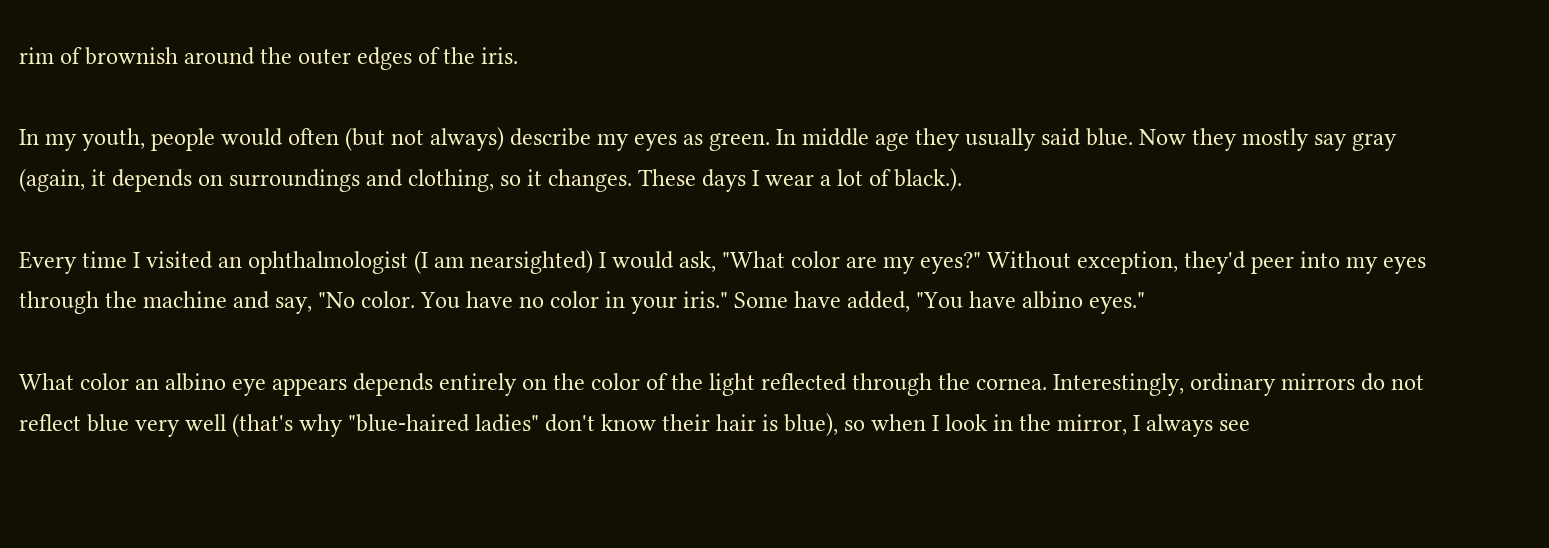rim of brownish around the outer edges of the iris.

In my youth, people would often (but not always) describe my eyes as green. In middle age they usually said blue. Now they mostly say gray (again, it depends on surroundings and clothing, so it changes. These days I wear a lot of black.).

Every time I visited an ophthalmologist (I am nearsighted) I would ask, "What color are my eyes?" Without exception, they'd peer into my eyes through the machine and say, "No color. You have no color in your iris." Some have added, "You have albino eyes."

What color an albino eye appears depends entirely on the color of the light reflected through the cornea. Interestingly, ordinary mirrors do not reflect blue very well (that's why "blue-haired ladies" don't know their hair is blue), so when I look in the mirror, I always see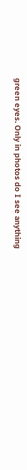green eyes. Only in photos do I see anything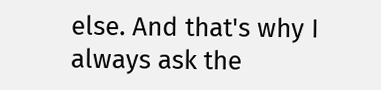else. And that's why I always ask the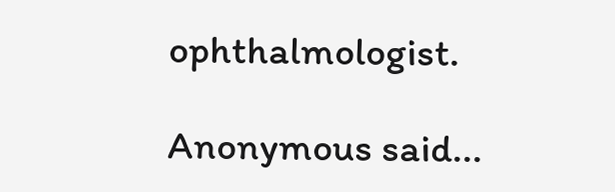ophthalmologist.

Anonymous said...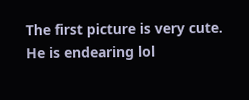The first picture is very cute. He is endearing lol